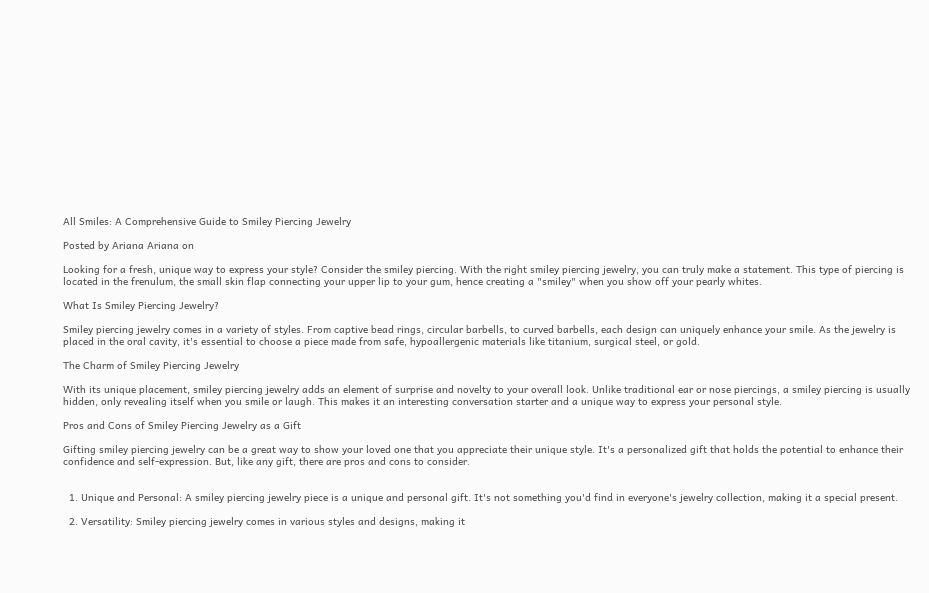All Smiles: A Comprehensive Guide to Smiley Piercing Jewelry

Posted by Ariana Ariana on

Looking for a fresh, unique way to express your style? Consider the smiley piercing. With the right smiley piercing jewelry, you can truly make a statement. This type of piercing is located in the frenulum, the small skin flap connecting your upper lip to your gum, hence creating a "smiley" when you show off your pearly whites.

What Is Smiley Piercing Jewelry?

Smiley piercing jewelry comes in a variety of styles. From captive bead rings, circular barbells, to curved barbells, each design can uniquely enhance your smile. As the jewelry is placed in the oral cavity, it's essential to choose a piece made from safe, hypoallergenic materials like titanium, surgical steel, or gold.

The Charm of Smiley Piercing Jewelry

With its unique placement, smiley piercing jewelry adds an element of surprise and novelty to your overall look. Unlike traditional ear or nose piercings, a smiley piercing is usually hidden, only revealing itself when you smile or laugh. This makes it an interesting conversation starter and a unique way to express your personal style.

Pros and Cons of Smiley Piercing Jewelry as a Gift

Gifting smiley piercing jewelry can be a great way to show your loved one that you appreciate their unique style. It's a personalized gift that holds the potential to enhance their confidence and self-expression. But, like any gift, there are pros and cons to consider.


  1. Unique and Personal: A smiley piercing jewelry piece is a unique and personal gift. It's not something you'd find in everyone's jewelry collection, making it a special present.

  2. Versatility: Smiley piercing jewelry comes in various styles and designs, making it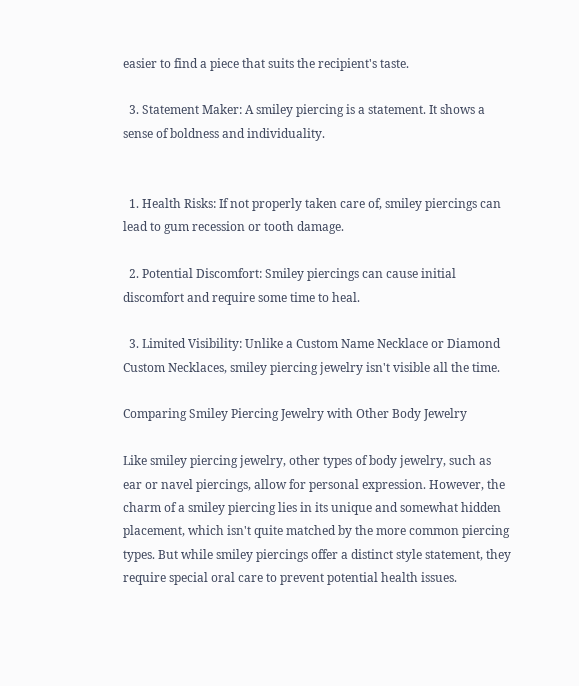easier to find a piece that suits the recipient's taste.

  3. Statement Maker: A smiley piercing is a statement. It shows a sense of boldness and individuality.


  1. Health Risks: If not properly taken care of, smiley piercings can lead to gum recession or tooth damage.

  2. Potential Discomfort: Smiley piercings can cause initial discomfort and require some time to heal.

  3. Limited Visibility: Unlike a Custom Name Necklace or Diamond Custom Necklaces, smiley piercing jewelry isn't visible all the time.

Comparing Smiley Piercing Jewelry with Other Body Jewelry

Like smiley piercing jewelry, other types of body jewelry, such as ear or navel piercings, allow for personal expression. However, the charm of a smiley piercing lies in its unique and somewhat hidden placement, which isn't quite matched by the more common piercing types. But while smiley piercings offer a distinct style statement, they require special oral care to prevent potential health issues.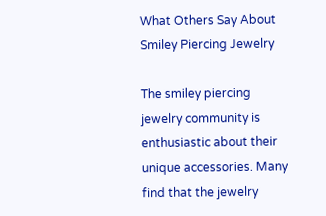What Others Say About Smiley Piercing Jewelry

The smiley piercing jewelry community is enthusiastic about their unique accessories. Many find that the jewelry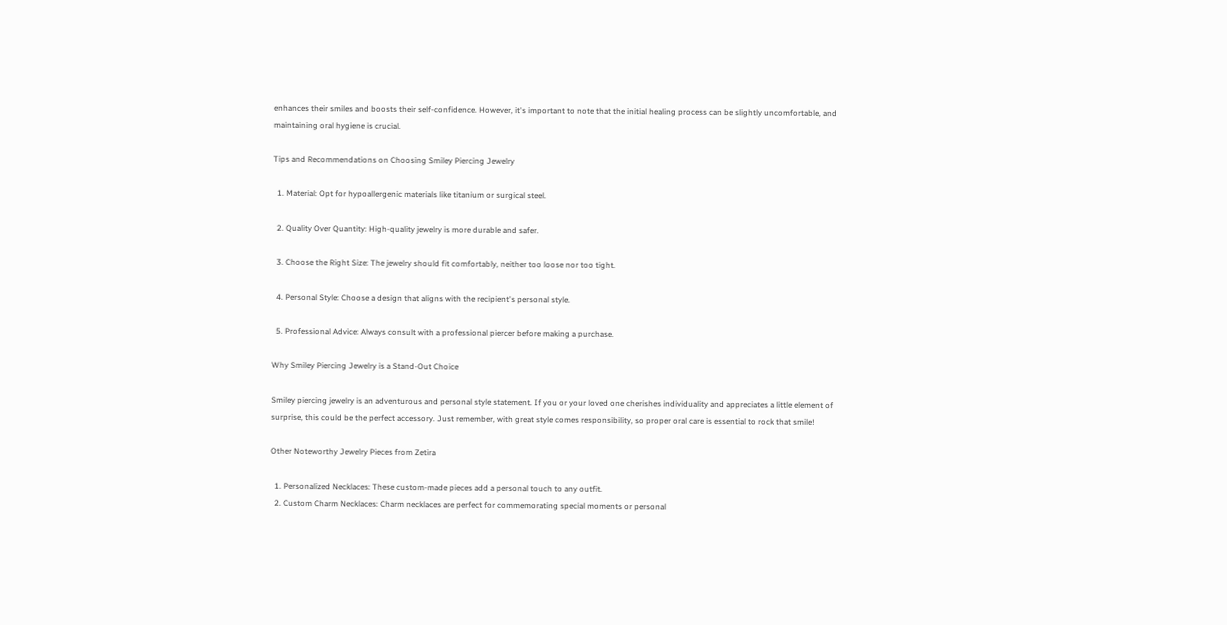enhances their smiles and boosts their self-confidence. However, it's important to note that the initial healing process can be slightly uncomfortable, and maintaining oral hygiene is crucial.

Tips and Recommendations on Choosing Smiley Piercing Jewelry

  1. Material: Opt for hypoallergenic materials like titanium or surgical steel.

  2. Quality Over Quantity: High-quality jewelry is more durable and safer.

  3. Choose the Right Size: The jewelry should fit comfortably, neither too loose nor too tight.

  4. Personal Style: Choose a design that aligns with the recipient's personal style.

  5. Professional Advice: Always consult with a professional piercer before making a purchase.

Why Smiley Piercing Jewelry is a Stand-Out Choice

Smiley piercing jewelry is an adventurous and personal style statement. If you or your loved one cherishes individuality and appreciates a little element of surprise, this could be the perfect accessory. Just remember, with great style comes responsibility, so proper oral care is essential to rock that smile!

Other Noteworthy Jewelry Pieces from Zetira

  1. Personalized Necklaces: These custom-made pieces add a personal touch to any outfit.
  2. Custom Charm Necklaces: Charm necklaces are perfect for commemorating special moments or personal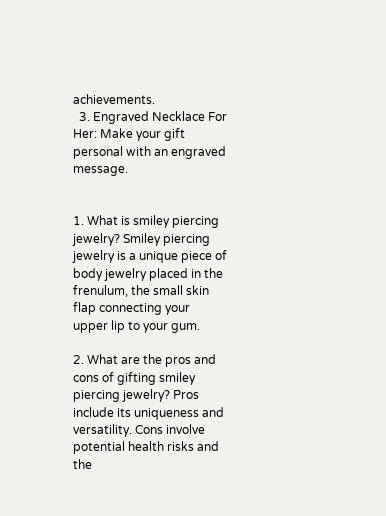achievements.
  3. Engraved Necklace For Her: Make your gift personal with an engraved message.


1. What is smiley piercing jewelry? Smiley piercing jewelry is a unique piece of body jewelry placed in the frenulum, the small skin flap connecting your upper lip to your gum.

2. What are the pros and cons of gifting smiley piercing jewelry? Pros include its uniqueness and versatility. Cons involve potential health risks and the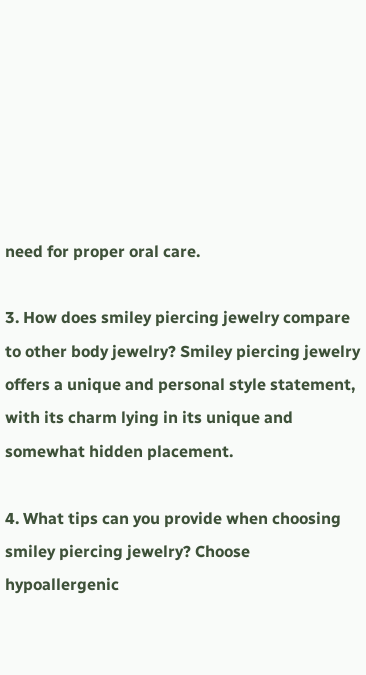need for proper oral care.

3. How does smiley piercing jewelry compare to other body jewelry? Smiley piercing jewelry offers a unique and personal style statement, with its charm lying in its unique and somewhat hidden placement.

4. What tips can you provide when choosing smiley piercing jewelry? Choose hypoallergenic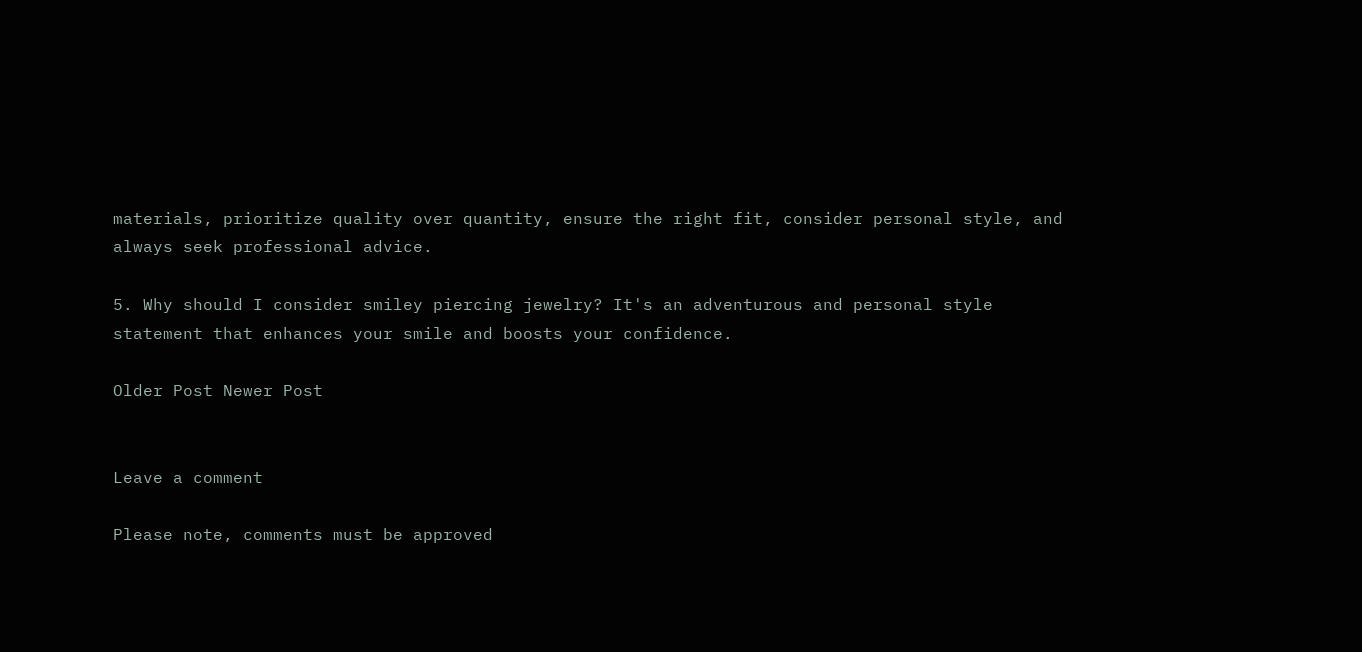materials, prioritize quality over quantity, ensure the right fit, consider personal style, and always seek professional advice.

5. Why should I consider smiley piercing jewelry? It's an adventurous and personal style statement that enhances your smile and boosts your confidence.

Older Post Newer Post


Leave a comment

Please note, comments must be approved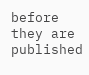before they are published